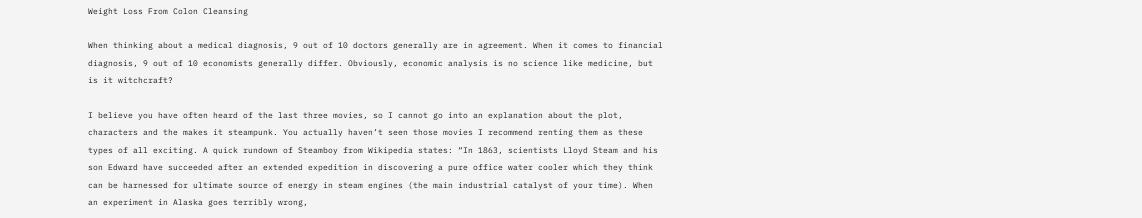Weight Loss From Colon Cleansing

When thinking about a medical diagnosis, 9 out of 10 doctors generally are in agreement. When it comes to financial diagnosis, 9 out of 10 economists generally differ. Obviously, economic analysis is no science like medicine, but is it witchcraft?

I believe you have often heard of the last three movies, so I cannot go into an explanation about the plot, characters and the makes it steampunk. You actually haven’t seen those movies I recommend renting them as these types of all exciting. A quick rundown of Steamboy from Wikipedia states: “In 1863, scientists Lloyd Steam and his son Edward have succeeded after an extended expedition in discovering a pure office water cooler which they think can be harnessed for ultimate source of energy in steam engines (the main industrial catalyst of your time). When an experiment in Alaska goes terribly wrong,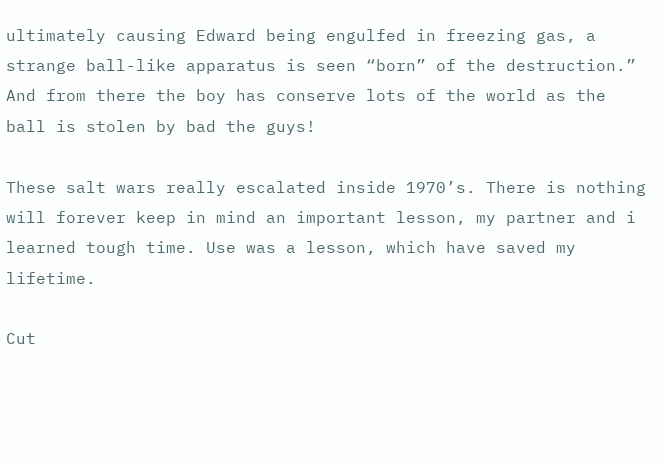ultimately causing Edward being engulfed in freezing gas, a strange ball-like apparatus is seen “born” of the destruction.” And from there the boy has conserve lots of the world as the ball is stolen by bad the guys!

These salt wars really escalated inside 1970’s. There is nothing will forever keep in mind an important lesson, my partner and i learned tough time. Use was a lesson, which have saved my lifetime.

Cut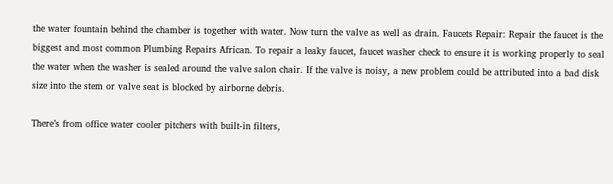the water fountain behind the chamber is together with water. Now turn the valve as well as drain. Faucets Repair: Repair the faucet is the biggest and most common Plumbing Repairs African. To repair a leaky faucet, faucet washer check to ensure it is working properly to seal the water when the washer is sealed around the valve salon chair. If the valve is noisy, a new problem could be attributed into a bad disk size into the stem or valve seat is blocked by airborne debris.

There’s from office water cooler pitchers with built-in filters,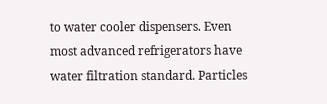to water cooler dispensers. Even most advanced refrigerators have water filtration standard. Particles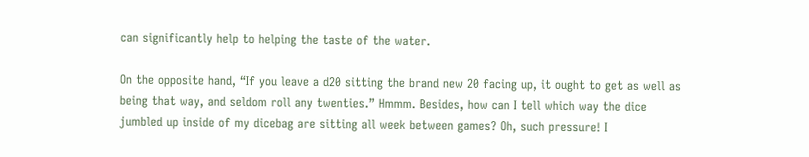can significantly help to helping the taste of the water.

On the opposite hand, “If you leave a d20 sitting the brand new 20 facing up, it ought to get as well as being that way, and seldom roll any twenties.” Hmmm. Besides, how can I tell which way the dice jumbled up inside of my dicebag are sitting all week between games? Oh, such pressure! I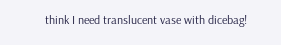think I need translucent vase with dicebag!